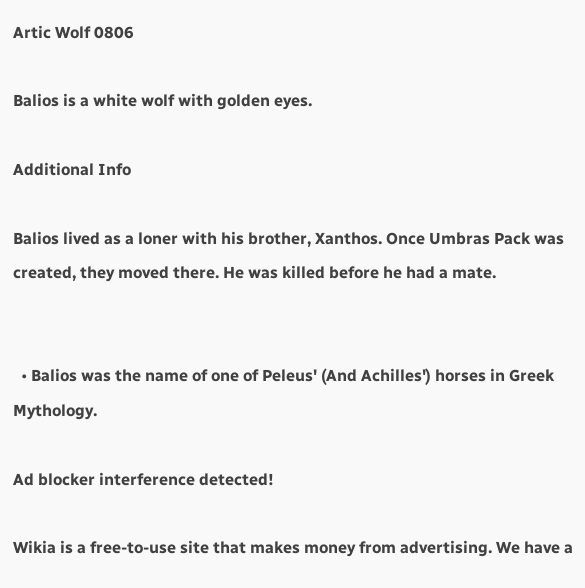Artic Wolf 0806

Balios is a white wolf with golden eyes.

Additional Info

Balios lived as a loner with his brother, Xanthos. Once Umbras Pack was created, they moved there. He was killed before he had a mate.


  • Balios was the name of one of Peleus' (And Achilles') horses in Greek Mythology.

Ad blocker interference detected!

Wikia is a free-to-use site that makes money from advertising. We have a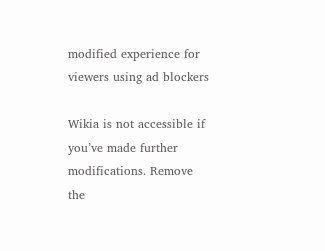modified experience for viewers using ad blockers

Wikia is not accessible if you’ve made further modifications. Remove the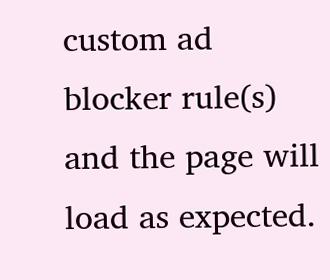custom ad blocker rule(s) and the page will load as expected.